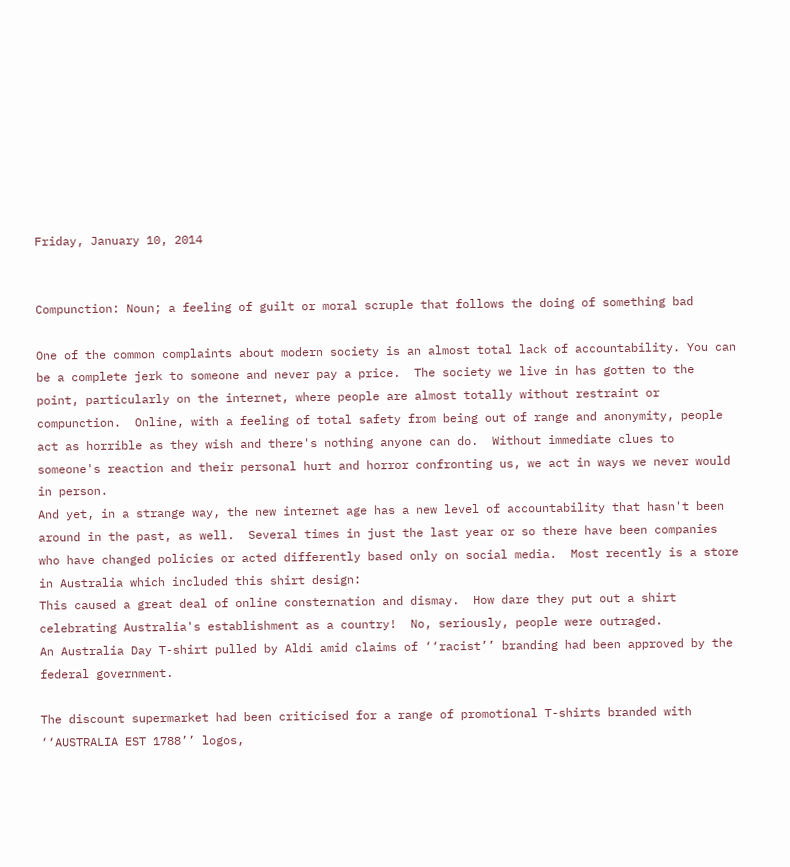Friday, January 10, 2014


Compunction: Noun; a feeling of guilt or moral scruple that follows the doing of something bad

One of the common complaints about modern society is an almost total lack of accountability. You can be a complete jerk to someone and never pay a price.  The society we live in has gotten to the point, particularly on the internet, where people are almost totally without restraint or compunction.  Online, with a feeling of total safety from being out of range and anonymity, people act as horrible as they wish and there's nothing anyone can do.  Without immediate clues to someone's reaction and their personal hurt and horror confronting us, we act in ways we never would in person.
And yet, in a strange way, the new internet age has a new level of accountability that hasn't been around in the past, as well.  Several times in just the last year or so there have been companies who have changed policies or acted differently based only on social media.  Most recently is a store in Australia which included this shirt design:
This caused a great deal of online consternation and dismay.  How dare they put out a shirt celebrating Australia's establishment as a country!  No, seriously, people were outraged.
An Australia Day T-shirt pulled by Aldi amid claims of ‘‘racist’’ branding had been approved by the federal government.

The discount supermarket had been criticised for a range of promotional T-shirts branded with ‘‘AUSTRALIA EST 1788’’ logos,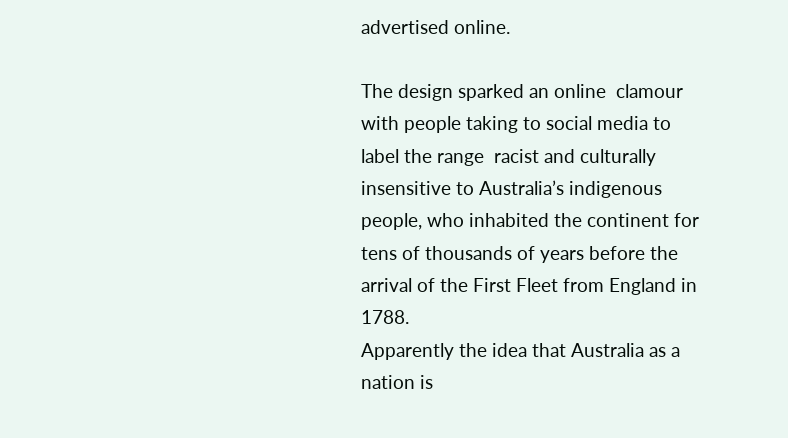advertised online.

The design sparked an online  clamour with people taking to social media to label the range  racist and culturally insensitive to Australia’s indigenous people, who inhabited the continent for tens of thousands of years before the arrival of the First Fleet from England in 1788.
Apparently the idea that Australia as a nation is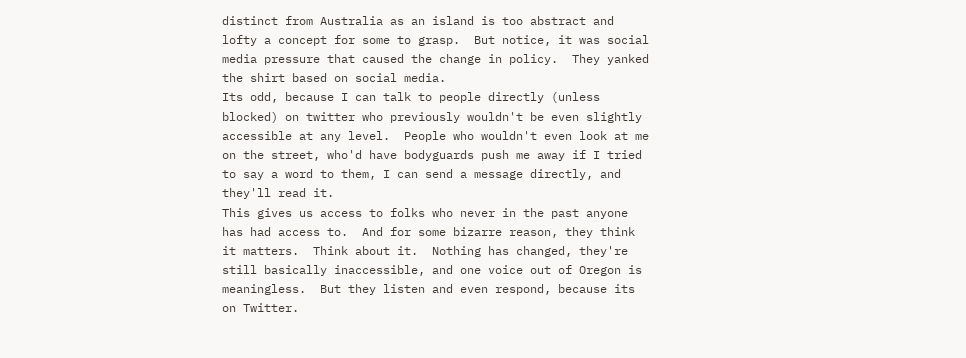distinct from Australia as an island is too abstract and lofty a concept for some to grasp.  But notice, it was social media pressure that caused the change in policy.  They yanked the shirt based on social media.
Its odd, because I can talk to people directly (unless blocked) on twitter who previously wouldn't be even slightly accessible at any level.  People who wouldn't even look at me on the street, who'd have bodyguards push me away if I tried to say a word to them, I can send a message directly, and they'll read it.
This gives us access to folks who never in the past anyone has had access to.  And for some bizarre reason, they think it matters.  Think about it.  Nothing has changed, they're still basically inaccessible, and one voice out of Oregon is meaningless.  But they listen and even respond, because its on Twitter.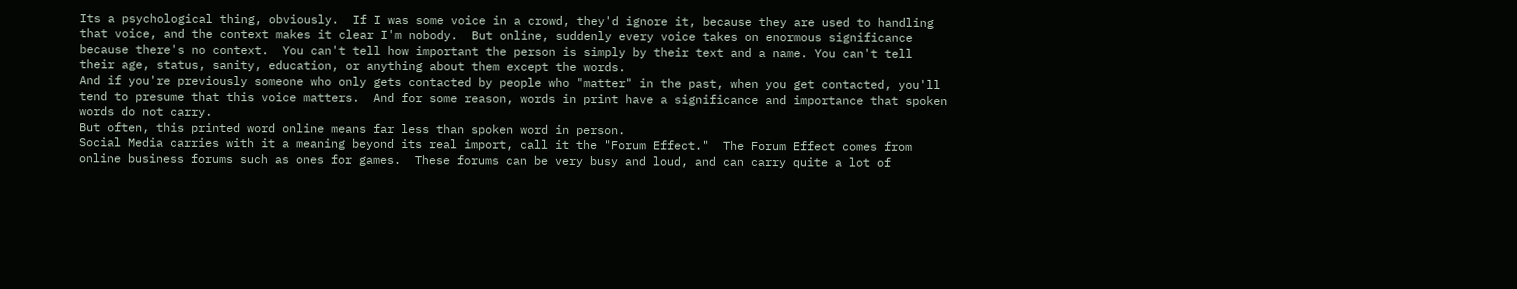Its a psychological thing, obviously.  If I was some voice in a crowd, they'd ignore it, because they are used to handling that voice, and the context makes it clear I'm nobody.  But online, suddenly every voice takes on enormous significance because there's no context.  You can't tell how important the person is simply by their text and a name. You can't tell their age, status, sanity, education, or anything about them except the words.
And if you're previously someone who only gets contacted by people who "matter" in the past, when you get contacted, you'll tend to presume that this voice matters.  And for some reason, words in print have a significance and importance that spoken words do not carry.
But often, this printed word online means far less than spoken word in person.
Social Media carries with it a meaning beyond its real import, call it the "Forum Effect."  The Forum Effect comes from online business forums such as ones for games.  These forums can be very busy and loud, and can carry quite a lot of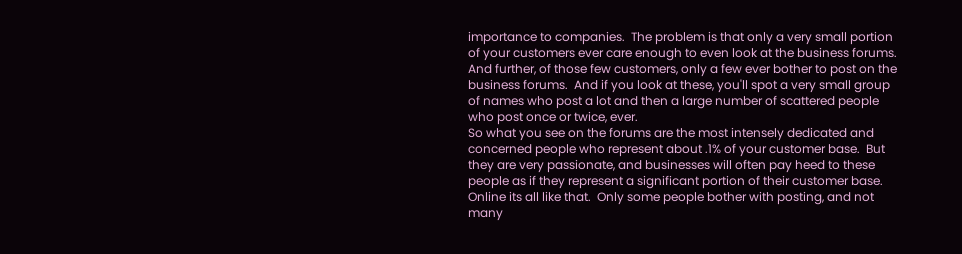importance to companies.  The problem is that only a very small portion of your customers ever care enough to even look at the business forums.
And further, of those few customers, only a few ever bother to post on the business forums.  And if you look at these, you'll spot a very small group of names who post a lot and then a large number of scattered people who post once or twice, ever.
So what you see on the forums are the most intensely dedicated and concerned people who represent about .1% of your customer base.  But they are very passionate, and businesses will often pay heed to these people as if they represent a significant portion of their customer base.
Online its all like that.  Only some people bother with posting, and not many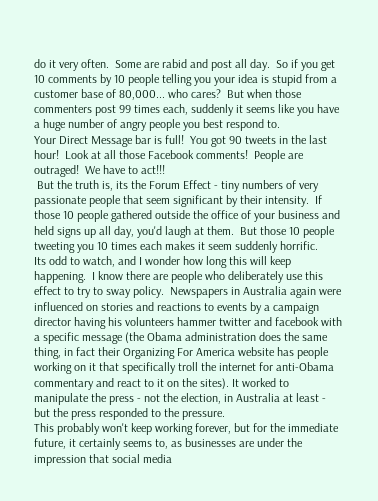do it very often.  Some are rabid and post all day.  So if you get 10 comments by 10 people telling you your idea is stupid from a customer base of 80,000... who cares?  But when those commenters post 99 times each, suddenly it seems like you have a huge number of angry people you best respond to.
Your Direct Message bar is full!  You got 90 tweets in the last hour!  Look at all those Facebook comments!  People are outraged!  We have to act!!!
 But the truth is, its the Forum Effect - tiny numbers of very passionate people that seem significant by their intensity.  If those 10 people gathered outside the office of your business and held signs up all day, you'd laugh at them.  But those 10 people tweeting you 10 times each makes it seem suddenly horrific.
Its odd to watch, and I wonder how long this will keep happening.  I know there are people who deliberately use this effect to try to sway policy.  Newspapers in Australia again were influenced on stories and reactions to events by a campaign director having his volunteers hammer twitter and facebook with a specific message (the Obama administration does the same thing, in fact their Organizing For America website has people working on it that specifically troll the internet for anti-Obama commentary and react to it on the sites). It worked to manipulate the press - not the election, in Australia at least - but the press responded to the pressure.
This probably won't keep working forever, but for the immediate future, it certainly seems to, as businesses are under the impression that social media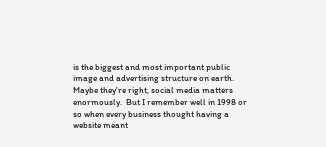is the biggest and most important public image and advertising structure on earth.
Maybe they're right, social media matters enormously.  But I remember well in 1998 or so when every business thought having a website meant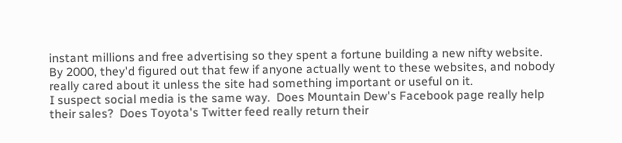instant millions and free advertising so they spent a fortune building a new nifty website.  By 2000, they'd figured out that few if anyone actually went to these websites, and nobody really cared about it unless the site had something important or useful on it.
I suspect social media is the same way.  Does Mountain Dew's Facebook page really help their sales?  Does Toyota's Twitter feed really return their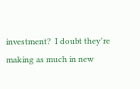investment?  I doubt they're making as much in new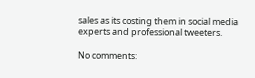sales as its costing them in social media experts and professional tweeters.

No comments: